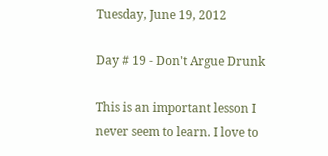Tuesday, June 19, 2012

Day # 19 - Don't Argue Drunk

This is an important lesson I never seem to learn. I love to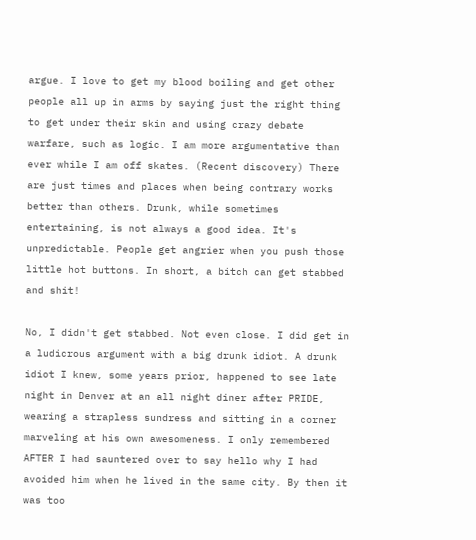argue. I love to get my blood boiling and get other people all up in arms by saying just the right thing to get under their skin and using crazy debate warfare, such as logic. I am more argumentative than ever while I am off skates. (Recent discovery) There are just times and places when being contrary works better than others. Drunk, while sometimes entertaining, is not always a good idea. It's unpredictable. People get angrier when you push those little hot buttons. In short, a bitch can get stabbed and shit!

No, I didn't get stabbed. Not even close. I did get in a ludicrous argument with a big drunk idiot. A drunk idiot I knew, some years prior, happened to see late night in Denver at an all night diner after PRIDE, wearing a strapless sundress and sitting in a corner marveling at his own awesomeness. I only remembered AFTER I had sauntered over to say hello why I had avoided him when he lived in the same city. By then it was too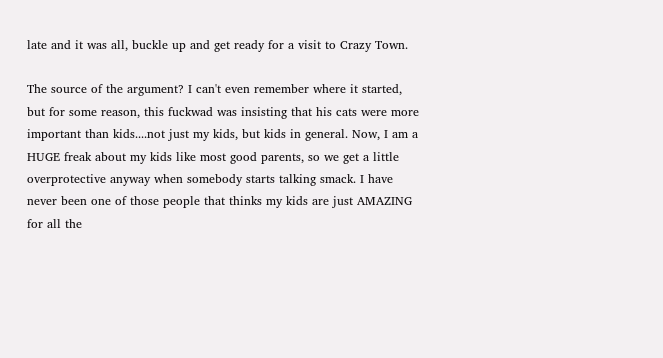late and it was all, buckle up and get ready for a visit to Crazy Town.

The source of the argument? I can't even remember where it started, but for some reason, this fuckwad was insisting that his cats were more important than kids....not just my kids, but kids in general. Now, I am a HUGE freak about my kids like most good parents, so we get a little overprotective anyway when somebody starts talking smack. I have never been one of those people that thinks my kids are just AMAZING for all the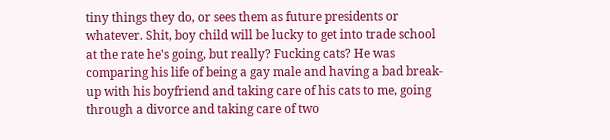tiny things they do, or sees them as future presidents or whatever. Shit, boy child will be lucky to get into trade school at the rate he's going, but really? Fucking cats? He was comparing his life of being a gay male and having a bad break-up with his boyfriend and taking care of his cats to me, going through a divorce and taking care of two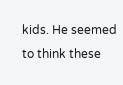kids. He seemed to think these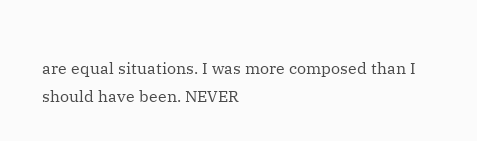are equal situations. I was more composed than I should have been. NEVER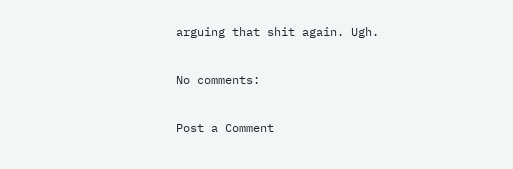arguing that shit again. Ugh.

No comments:

Post a Comment